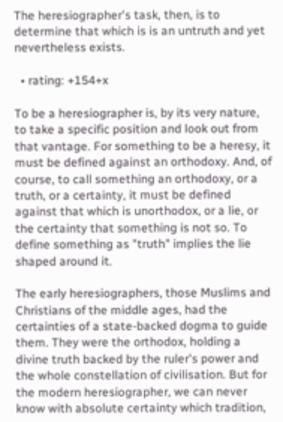The heresiographer's task, then, is to determine that which is is an untruth and yet nevertheless exists.

  • rating: +154+x

To be a heresiographer is, by its very nature, to take a specific position and look out from that vantage. For something to be a heresy, it must be defined against an orthodoxy. And, of course, to call something an orthodoxy, or a truth, or a certainty, it must be defined against that which is unorthodox, or a lie, or the certainty that something is not so. To define something as "truth" implies the lie shaped around it.

The early heresiographers, those Muslims and Christians of the middle ages, had the certainties of a state-backed dogma to guide them. They were the orthodox, holding a divine truth backed by the ruler's power and the whole constellation of civilisation. But for the modern heresiographer, we can never know with absolute certainty which tradition,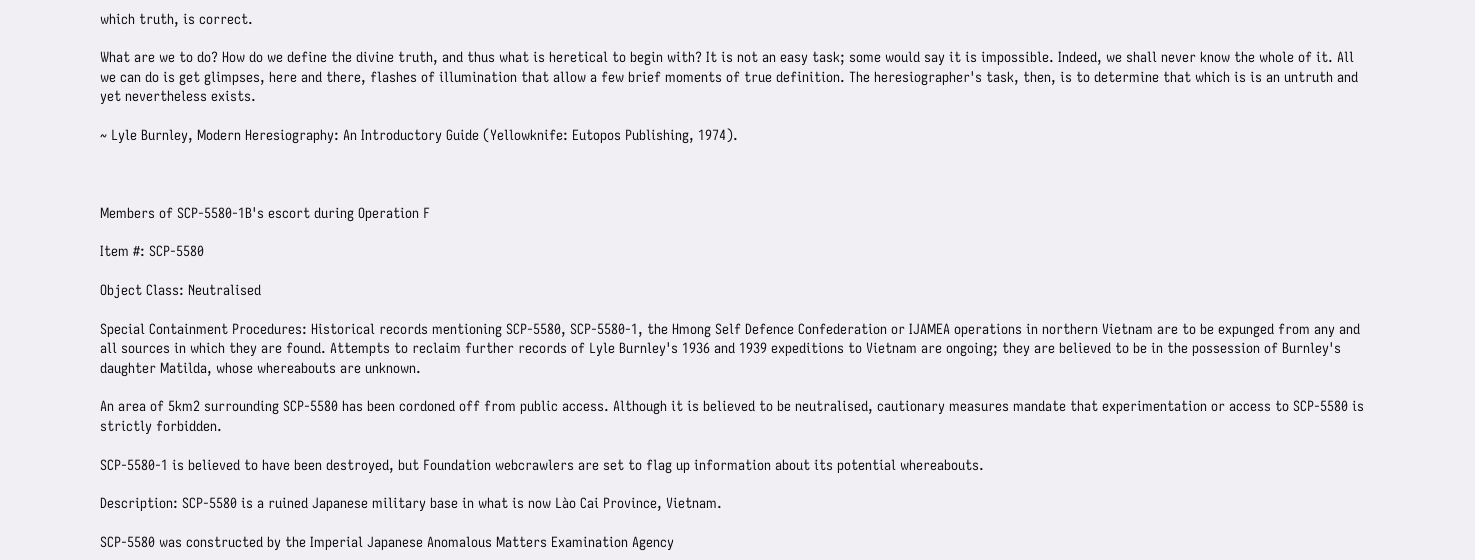which truth, is correct.

What are we to do? How do we define the divine truth, and thus what is heretical to begin with? It is not an easy task; some would say it is impossible. Indeed, we shall never know the whole of it. All we can do is get glimpses, here and there, flashes of illumination that allow a few brief moments of true definition. The heresiographer's task, then, is to determine that which is is an untruth and yet nevertheless exists.

~ Lyle Burnley, Modern Heresiography: An Introductory Guide (Yellowknife: Eutopos Publishing, 1974).



Members of SCP-5580-1B's escort during Operation F

Item #: SCP-5580

Object Class: Neutralised

Special Containment Procedures: Historical records mentioning SCP-5580, SCP-5580-1, the Hmong Self Defence Confederation or IJAMEA operations in northern Vietnam are to be expunged from any and all sources in which they are found. Attempts to reclaim further records of Lyle Burnley's 1936 and 1939 expeditions to Vietnam are ongoing; they are believed to be in the possession of Burnley's daughter Matilda, whose whereabouts are unknown.

An area of 5km2 surrounding SCP-5580 has been cordoned off from public access. Although it is believed to be neutralised, cautionary measures mandate that experimentation or access to SCP-5580 is strictly forbidden.

SCP-5580-1 is believed to have been destroyed, but Foundation webcrawlers are set to flag up information about its potential whereabouts.

Description: SCP-5580 is a ruined Japanese military base in what is now Lào Cai Province, Vietnam.

SCP-5580 was constructed by the Imperial Japanese Anomalous Matters Examination Agency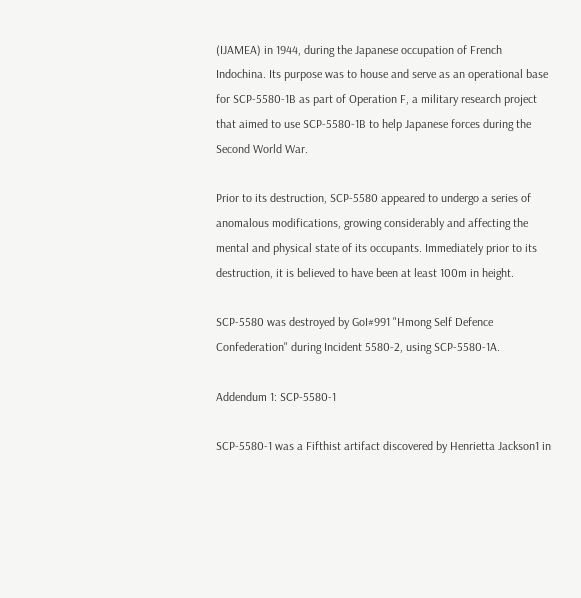(IJAMEA) in 1944, during the Japanese occupation of French Indochina. Its purpose was to house and serve as an operational base for SCP-5580-1B as part of Operation F, a military research project that aimed to use SCP-5580-1B to help Japanese forces during the Second World War.

Prior to its destruction, SCP-5580 appeared to undergo a series of anomalous modifications, growing considerably and affecting the mental and physical state of its occupants. Immediately prior to its destruction, it is believed to have been at least 100m in height.

SCP-5580 was destroyed by GoI#991 "Hmong Self Defence Confederation" during Incident 5580-2, using SCP-5580-1A.

Addendum 1: SCP-5580-1

SCP-5580-1 was a Fifthist artifact discovered by Henrietta Jackson1 in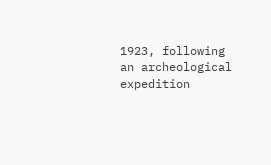1923, following an archeological expedition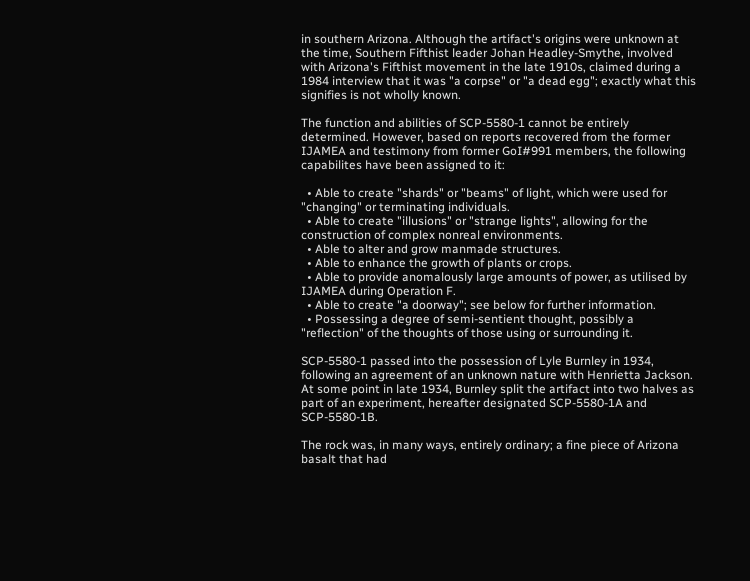in southern Arizona. Although the artifact's origins were unknown at the time, Southern Fifthist leader Johan Headley-Smythe, involved with Arizona's Fifthist movement in the late 1910s, claimed during a 1984 interview that it was "a corpse" or "a dead egg"; exactly what this signifies is not wholly known.

The function and abilities of SCP-5580-1 cannot be entirely determined. However, based on reports recovered from the former IJAMEA and testimony from former GoI#991 members, the following capabilites have been assigned to it:

  • Able to create "shards" or "beams" of light, which were used for "changing" or terminating individuals.
  • Able to create "illusions" or "strange lights", allowing for the construction of complex nonreal environments.
  • Able to alter and grow manmade structures.
  • Able to enhance the growth of plants or crops.
  • Able to provide anomalously large amounts of power, as utilised by IJAMEA during Operation F.
  • Able to create "a doorway"; see below for further information.
  • Possessing a degree of semi-sentient thought, possibly a "reflection" of the thoughts of those using or surrounding it.

SCP-5580-1 passed into the possession of Lyle Burnley in 1934, following an agreement of an unknown nature with Henrietta Jackson. At some point in late 1934, Burnley split the artifact into two halves as part of an experiment, hereafter designated SCP-5580-1A and SCP-5580-1B.

The rock was, in many ways, entirely ordinary; a fine piece of Arizona basalt that had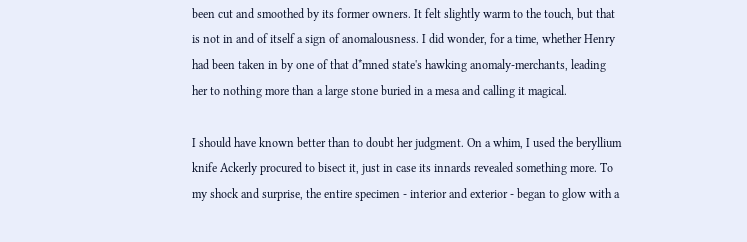been cut and smoothed by its former owners. It felt slightly warm to the touch, but that is not in and of itself a sign of anomalousness. I did wonder, for a time, whether Henry had been taken in by one of that d*mned state's hawking anomaly-merchants, leading her to nothing more than a large stone buried in a mesa and calling it magical.

I should have known better than to doubt her judgment. On a whim, I used the beryllium knife Ackerly procured to bisect it, just in case its innards revealed something more. To my shock and surprise, the entire specimen - interior and exterior - began to glow with a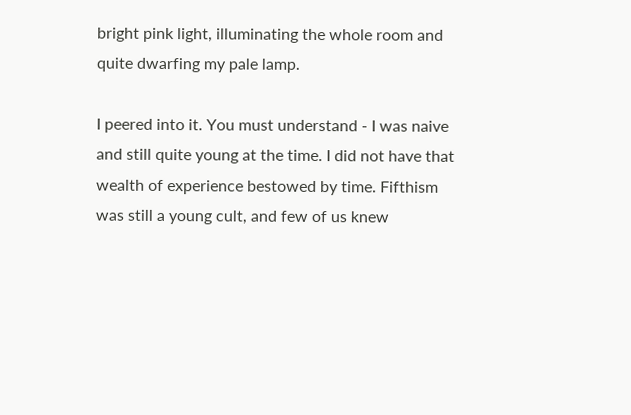bright pink light, illuminating the whole room and quite dwarfing my pale lamp.

I peered into it. You must understand - I was naive and still quite young at the time. I did not have that wealth of experience bestowed by time. Fifthism was still a young cult, and few of us knew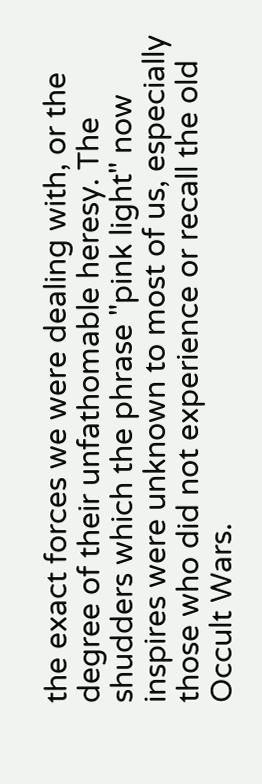the exact forces we were dealing with, or the degree of their unfathomable heresy. The shudders which the phrase "pink light" now inspires were unknown to most of us, especially those who did not experience or recall the old Occult Wars.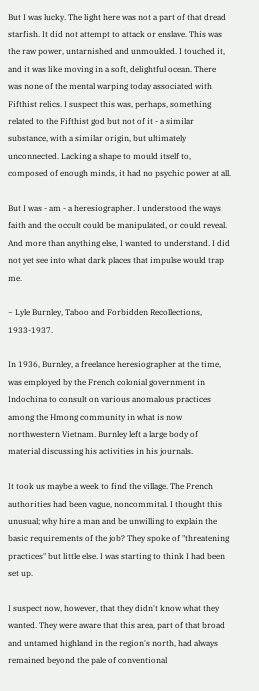But I was lucky. The light here was not a part of that dread starfish. It did not attempt to attack or enslave. This was the raw power, untarnished and unmoulded. I touched it, and it was like moving in a soft, delightful ocean. There was none of the mental warping today associated with Fifthist relics. I suspect this was, perhaps, something related to the Fifthist god but not of it - a similar substance, with a similar origin, but ultimately unconnected. Lacking a shape to mould itself to, composed of enough minds, it had no psychic power at all.

But I was - am - a heresiographer. I understood the ways faith and the occult could be manipulated, or could reveal. And more than anything else, I wanted to understand. I did not yet see into what dark places that impulse would trap me.

~ Lyle Burnley, Taboo and Forbidden Recollections, 1933-1937.

In 1936, Burnley, a freelance heresiographer at the time, was employed by the French colonial government in Indochina to consult on various anomalous practices among the Hmong community in what is now northwestern Vietnam. Burnley left a large body of material discussing his activities in his journals.

It took us maybe a week to find the village. The French authorities had been vague, noncommital. I thought this unusual; why hire a man and be unwilling to explain the basic requirements of the job? They spoke of "threatening practices" but little else. I was starting to think I had been set up.

I suspect now, however, that they didn't know what they wanted. They were aware that this area, part of that broad and untamed highland in the region's north, had always remained beyond the pale of conventional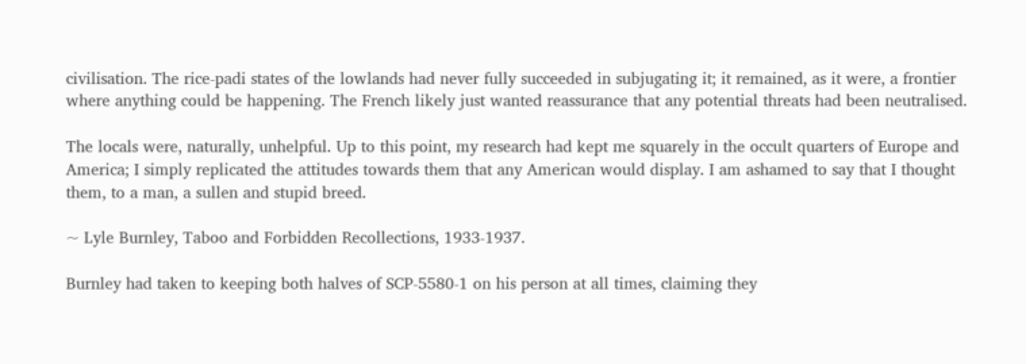civilisation. The rice-padi states of the lowlands had never fully succeeded in subjugating it; it remained, as it were, a frontier where anything could be happening. The French likely just wanted reassurance that any potential threats had been neutralised.

The locals were, naturally, unhelpful. Up to this point, my research had kept me squarely in the occult quarters of Europe and America; I simply replicated the attitudes towards them that any American would display. I am ashamed to say that I thought them, to a man, a sullen and stupid breed.

~ Lyle Burnley, Taboo and Forbidden Recollections, 1933-1937.

Burnley had taken to keeping both halves of SCP-5580-1 on his person at all times, claiming they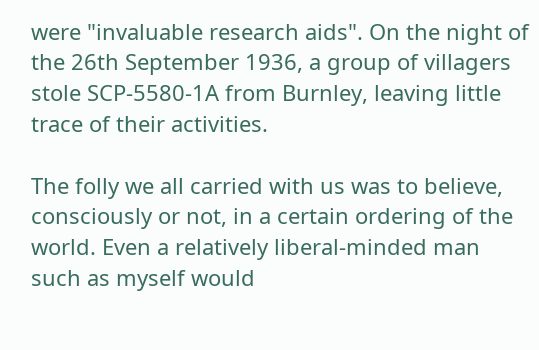were "invaluable research aids". On the night of the 26th September 1936, a group of villagers stole SCP-5580-1A from Burnley, leaving little trace of their activities.

The folly we all carried with us was to believe, consciously or not, in a certain ordering of the world. Even a relatively liberal-minded man such as myself would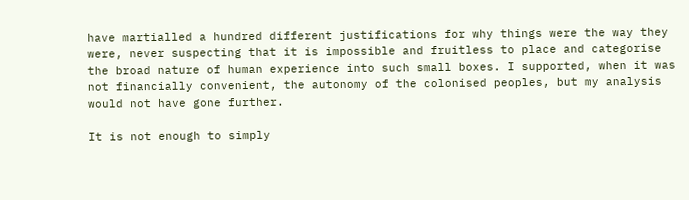have martialled a hundred different justifications for why things were the way they were, never suspecting that it is impossible and fruitless to place and categorise the broad nature of human experience into such small boxes. I supported, when it was not financially convenient, the autonomy of the colonised peoples, but my analysis would not have gone further.

It is not enough to simply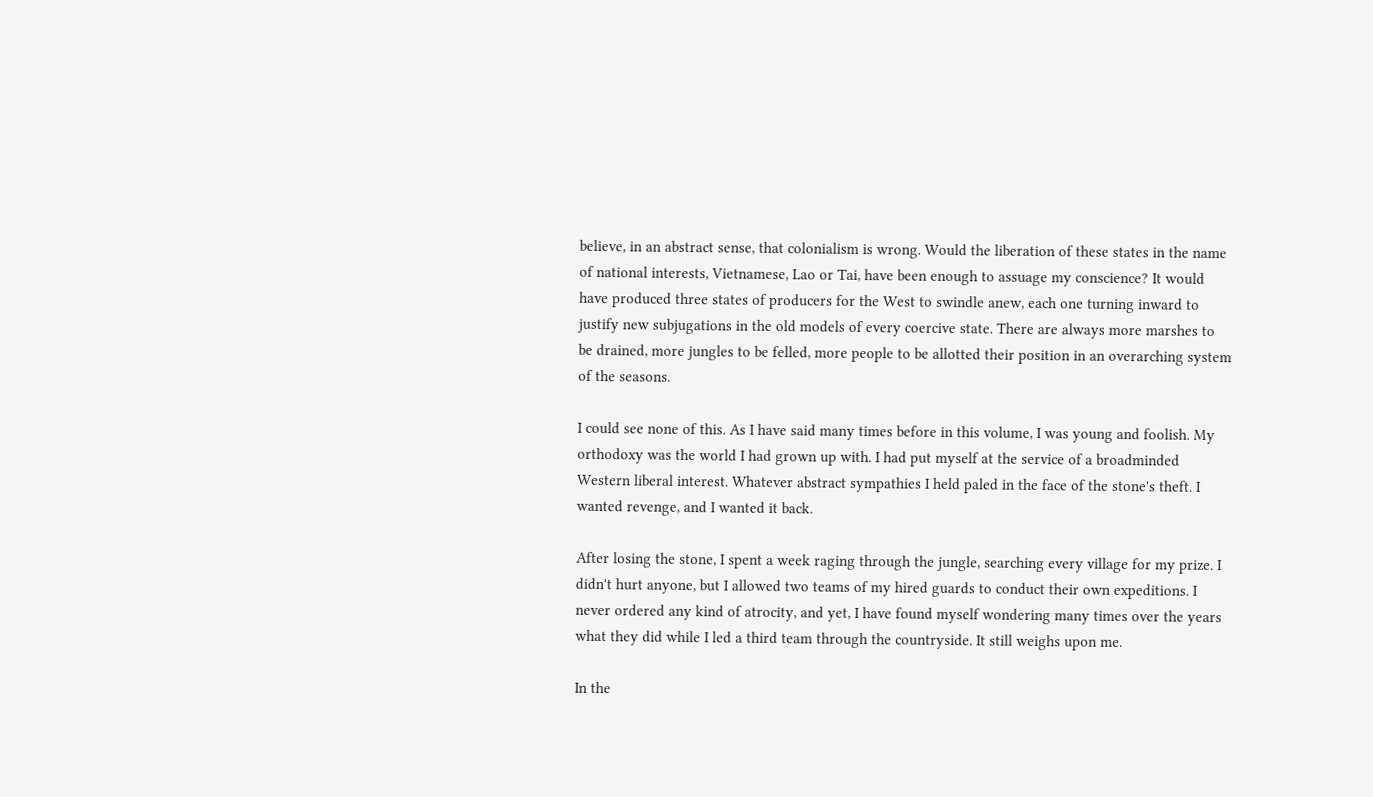believe, in an abstract sense, that colonialism is wrong. Would the liberation of these states in the name of national interests, Vietnamese, Lao or Tai, have been enough to assuage my conscience? It would have produced three states of producers for the West to swindle anew, each one turning inward to justify new subjugations in the old models of every coercive state. There are always more marshes to be drained, more jungles to be felled, more people to be allotted their position in an overarching system of the seasons.

I could see none of this. As I have said many times before in this volume, I was young and foolish. My orthodoxy was the world I had grown up with. I had put myself at the service of a broadminded Western liberal interest. Whatever abstract sympathies I held paled in the face of the stone's theft. I wanted revenge, and I wanted it back.

After losing the stone, I spent a week raging through the jungle, searching every village for my prize. I didn't hurt anyone, but I allowed two teams of my hired guards to conduct their own expeditions. I never ordered any kind of atrocity, and yet, I have found myself wondering many times over the years what they did while I led a third team through the countryside. It still weighs upon me.

In the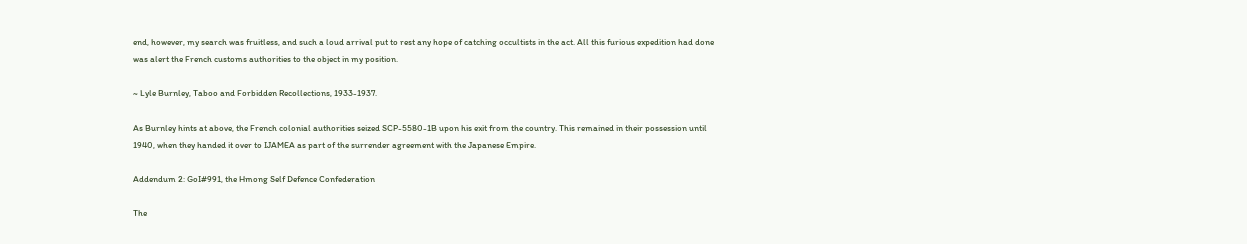end, however, my search was fruitless, and such a loud arrival put to rest any hope of catching occultists in the act. All this furious expedition had done was alert the French customs authorities to the object in my position.

~ Lyle Burnley, Taboo and Forbidden Recollections, 1933-1937.

As Burnley hints at above, the French colonial authorities seized SCP-5580-1B upon his exit from the country. This remained in their possession until 1940, when they handed it over to IJAMEA as part of the surrender agreement with the Japanese Empire.

Addendum 2: GoI#991, the Hmong Self Defence Confederation

The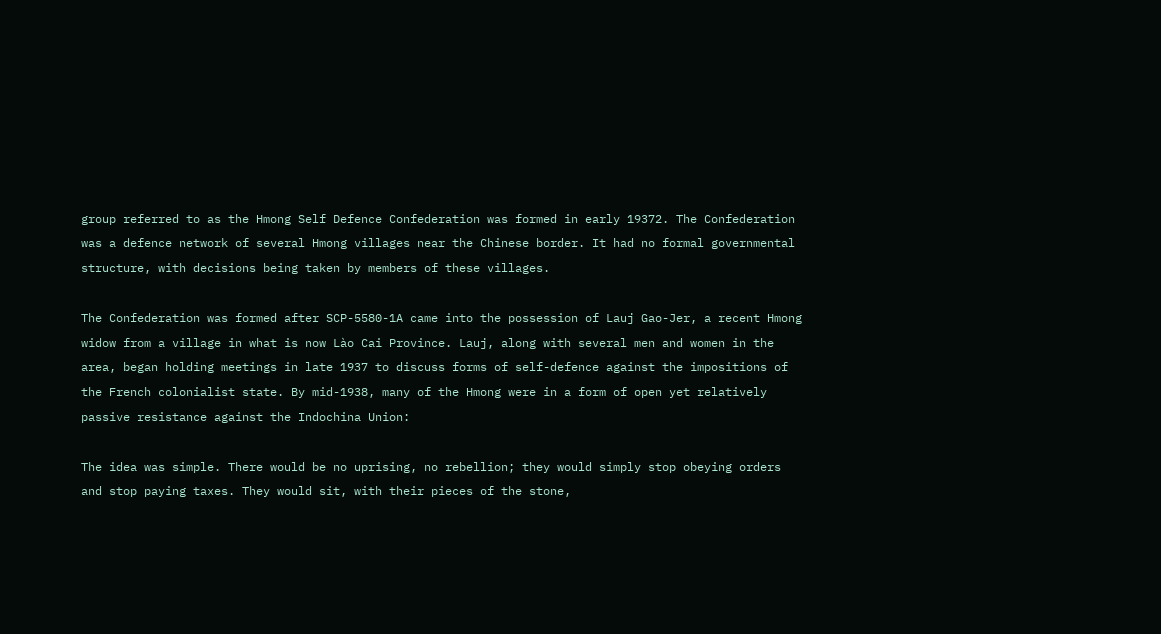group referred to as the Hmong Self Defence Confederation was formed in early 19372. The Confederation was a defence network of several Hmong villages near the Chinese border. It had no formal governmental structure, with decisions being taken by members of these villages.

The Confederation was formed after SCP-5580-1A came into the possession of Lauj Gao-Jer, a recent Hmong widow from a village in what is now Lào Cai Province. Lauj, along with several men and women in the area, began holding meetings in late 1937 to discuss forms of self-defence against the impositions of the French colonialist state. By mid-1938, many of the Hmong were in a form of open yet relatively passive resistance against the Indochina Union:

The idea was simple. There would be no uprising, no rebellion; they would simply stop obeying orders and stop paying taxes. They would sit, with their pieces of the stone,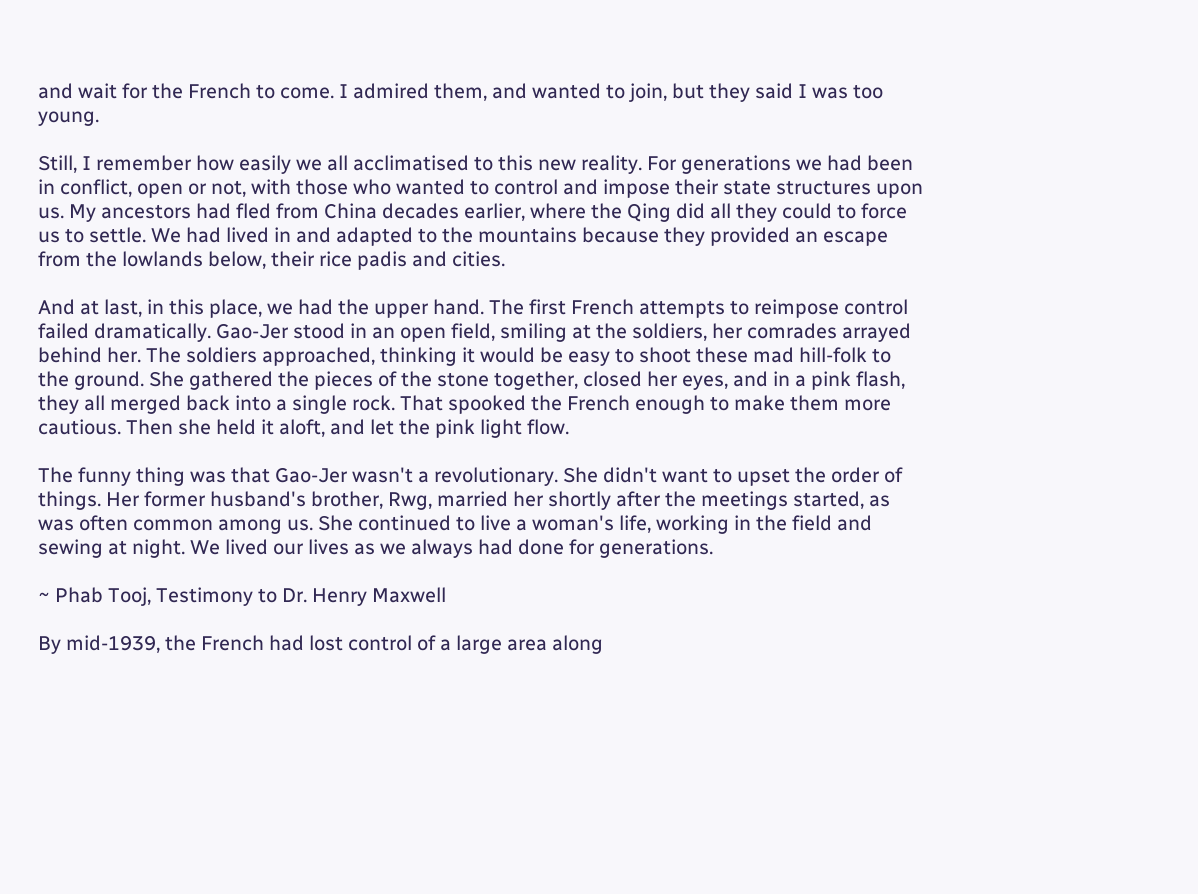and wait for the French to come. I admired them, and wanted to join, but they said I was too young.

Still, I remember how easily we all acclimatised to this new reality. For generations we had been in conflict, open or not, with those who wanted to control and impose their state structures upon us. My ancestors had fled from China decades earlier, where the Qing did all they could to force us to settle. We had lived in and adapted to the mountains because they provided an escape from the lowlands below, their rice padis and cities.

And at last, in this place, we had the upper hand. The first French attempts to reimpose control failed dramatically. Gao-Jer stood in an open field, smiling at the soldiers, her comrades arrayed behind her. The soldiers approached, thinking it would be easy to shoot these mad hill-folk to the ground. She gathered the pieces of the stone together, closed her eyes, and in a pink flash, they all merged back into a single rock. That spooked the French enough to make them more cautious. Then she held it aloft, and let the pink light flow.

The funny thing was that Gao-Jer wasn't a revolutionary. She didn't want to upset the order of things. Her former husband's brother, Rwg, married her shortly after the meetings started, as was often common among us. She continued to live a woman's life, working in the field and sewing at night. We lived our lives as we always had done for generations.

~ Phab Tooj, Testimony to Dr. Henry Maxwell

By mid-1939, the French had lost control of a large area along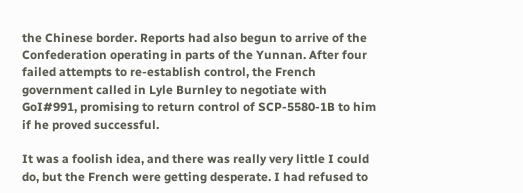the Chinese border. Reports had also begun to arrive of the Confederation operating in parts of the Yunnan. After four failed attempts to re-establish control, the French government called in Lyle Burnley to negotiate with GoI#991, promising to return control of SCP-5580-1B to him if he proved successful.

It was a foolish idea, and there was really very little I could do, but the French were getting desperate. I had refused to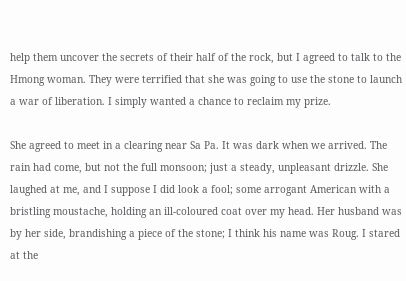help them uncover the secrets of their half of the rock, but I agreed to talk to the Hmong woman. They were terrified that she was going to use the stone to launch a war of liberation. I simply wanted a chance to reclaim my prize.

She agreed to meet in a clearing near Sa Pa. It was dark when we arrived. The rain had come, but not the full monsoon; just a steady, unpleasant drizzle. She laughed at me, and I suppose I did look a fool; some arrogant American with a bristling moustache, holding an ill-coloured coat over my head. Her husband was by her side, brandishing a piece of the stone; I think his name was Roug. I stared at the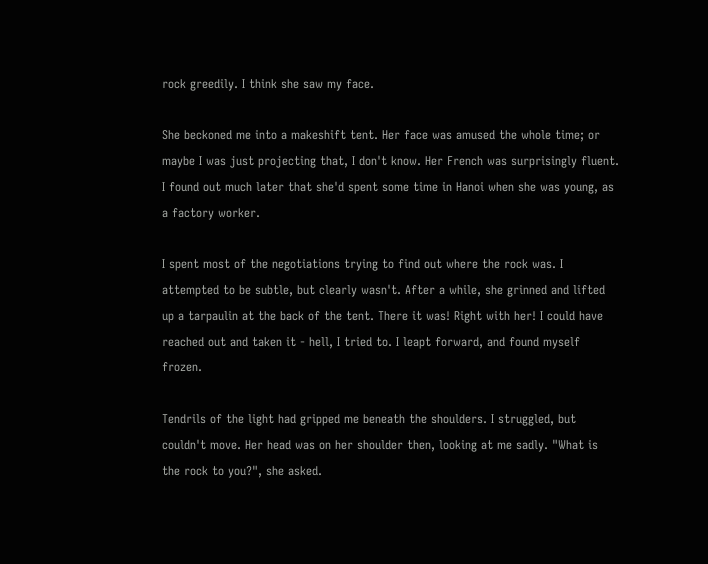rock greedily. I think she saw my face.

She beckoned me into a makeshift tent. Her face was amused the whole time; or maybe I was just projecting that, I don't know. Her French was surprisingly fluent. I found out much later that she'd spent some time in Hanoi when she was young, as a factory worker.

I spent most of the negotiations trying to find out where the rock was. I attempted to be subtle, but clearly wasn't. After a while, she grinned and lifted up a tarpaulin at the back of the tent. There it was! Right with her! I could have reached out and taken it - hell, I tried to. I leapt forward, and found myself frozen.

Tendrils of the light had gripped me beneath the shoulders. I struggled, but couldn't move. Her head was on her shoulder then, looking at me sadly. "What is the rock to you?", she asked.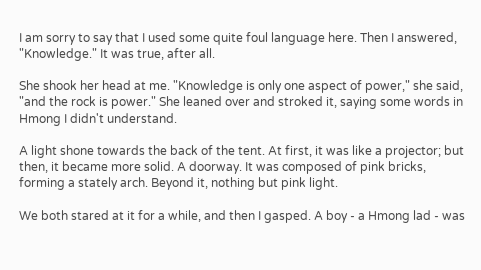I am sorry to say that I used some quite foul language here. Then I answered, "Knowledge." It was true, after all.

She shook her head at me. "Knowledge is only one aspect of power," she said, "and the rock is power." She leaned over and stroked it, saying some words in Hmong I didn't understand.

A light shone towards the back of the tent. At first, it was like a projector; but then, it became more solid. A doorway. It was composed of pink bricks, forming a stately arch. Beyond it, nothing but pink light.

We both stared at it for a while, and then I gasped. A boy - a Hmong lad - was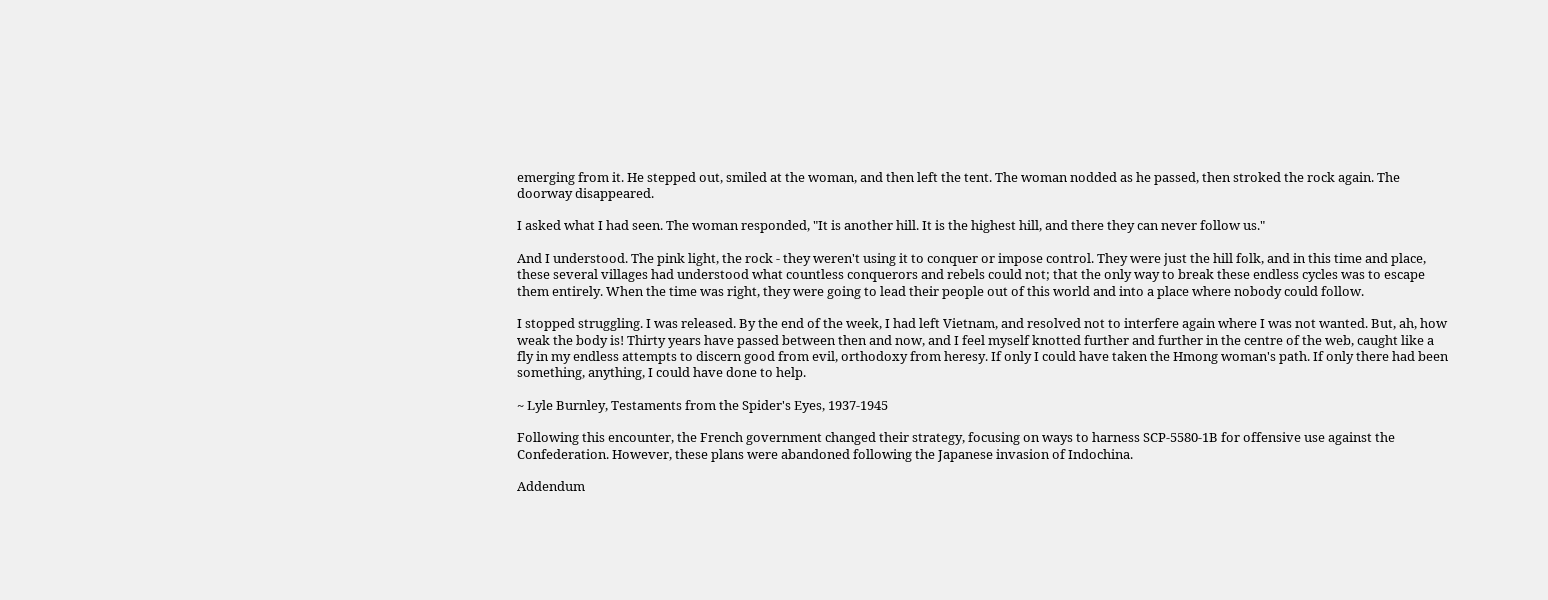emerging from it. He stepped out, smiled at the woman, and then left the tent. The woman nodded as he passed, then stroked the rock again. The doorway disappeared.

I asked what I had seen. The woman responded, "It is another hill. It is the highest hill, and there they can never follow us."

And I understood. The pink light, the rock - they weren't using it to conquer or impose control. They were just the hill folk, and in this time and place, these several villages had understood what countless conquerors and rebels could not; that the only way to break these endless cycles was to escape them entirely. When the time was right, they were going to lead their people out of this world and into a place where nobody could follow.

I stopped struggling. I was released. By the end of the week, I had left Vietnam, and resolved not to interfere again where I was not wanted. But, ah, how weak the body is! Thirty years have passed between then and now, and I feel myself knotted further and further in the centre of the web, caught like a fly in my endless attempts to discern good from evil, orthodoxy from heresy. If only I could have taken the Hmong woman's path. If only there had been something, anything, I could have done to help.

~ Lyle Burnley, Testaments from the Spider's Eyes, 1937-1945

Following this encounter, the French government changed their strategy, focusing on ways to harness SCP-5580-1B for offensive use against the Confederation. However, these plans were abandoned following the Japanese invasion of Indochina.

Addendum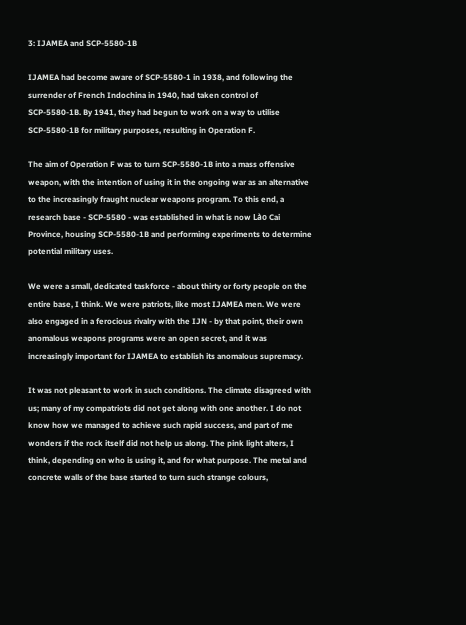3: IJAMEA and SCP-5580-1B

IJAMEA had become aware of SCP-5580-1 in 1938, and following the surrender of French Indochina in 1940, had taken control of SCP-5580-1B. By 1941, they had begun to work on a way to utilise SCP-5580-1B for military purposes, resulting in Operation F.

The aim of Operation F was to turn SCP-5580-1B into a mass offensive weapon, with the intention of using it in the ongoing war as an alternative to the increasingly fraught nuclear weapons program. To this end, a research base - SCP-5580 - was established in what is now Lào Cai Province, housing SCP-5580-1B and performing experiments to determine potential military uses.

We were a small, dedicated taskforce - about thirty or forty people on the entire base, I think. We were patriots, like most IJAMEA men. We were also engaged in a ferocious rivalry with the IJN - by that point, their own anomalous weapons programs were an open secret, and it was increasingly important for IJAMEA to establish its anomalous supremacy.

It was not pleasant to work in such conditions. The climate disagreed with us; many of my compatriots did not get along with one another. I do not know how we managed to achieve such rapid success, and part of me wonders if the rock itself did not help us along. The pink light alters, I think, depending on who is using it, and for what purpose. The metal and concrete walls of the base started to turn such strange colours,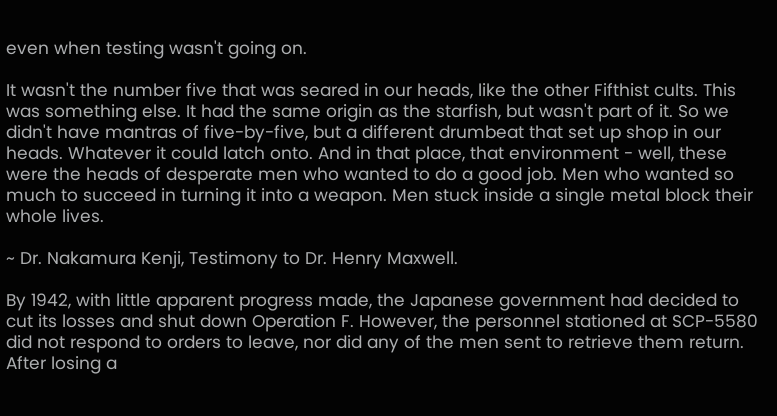even when testing wasn't going on.

It wasn't the number five that was seared in our heads, like the other Fifthist cults. This was something else. It had the same origin as the starfish, but wasn't part of it. So we didn't have mantras of five-by-five, but a different drumbeat that set up shop in our heads. Whatever it could latch onto. And in that place, that environment - well, these were the heads of desperate men who wanted to do a good job. Men who wanted so much to succeed in turning it into a weapon. Men stuck inside a single metal block their whole lives.

~ Dr. Nakamura Kenji, Testimony to Dr. Henry Maxwell.

By 1942, with little apparent progress made, the Japanese government had decided to cut its losses and shut down Operation F. However, the personnel stationed at SCP-5580 did not respond to orders to leave, nor did any of the men sent to retrieve them return. After losing a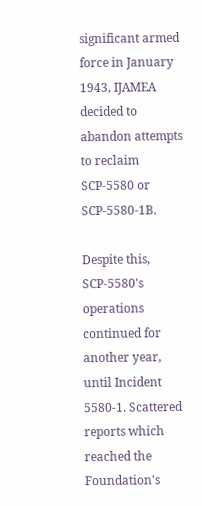significant armed force in January 1943, IJAMEA decided to abandon attempts to reclaim SCP-5580 or SCP-5580-1B.

Despite this, SCP-5580's operations continued for another year, until Incident 5580-1. Scattered reports which reached the Foundation's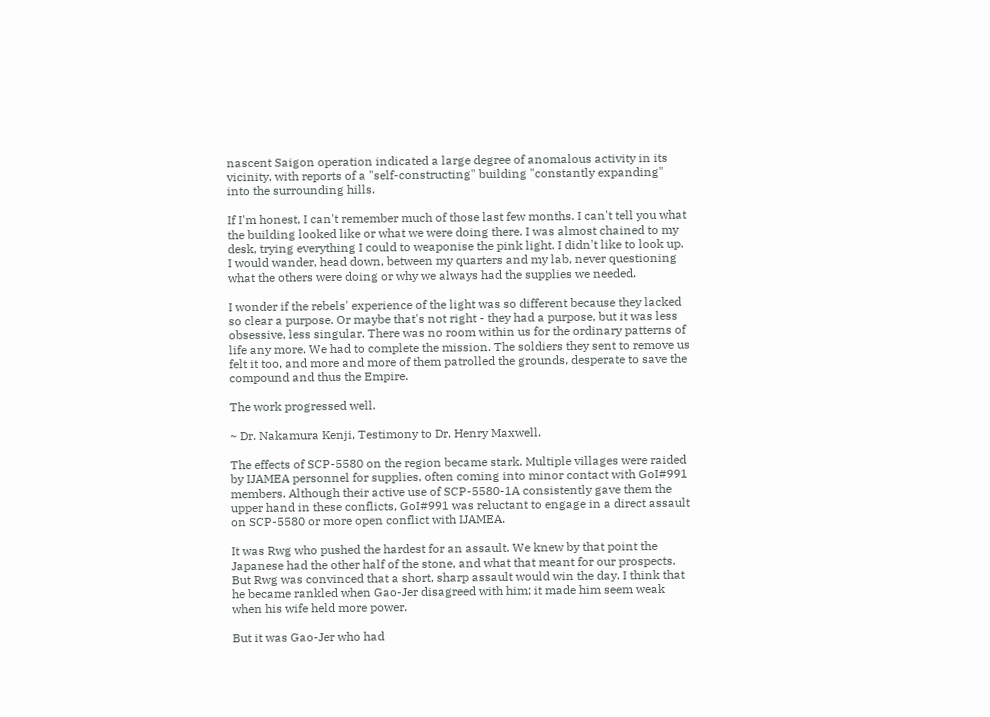nascent Saigon operation indicated a large degree of anomalous activity in its vicinity, with reports of a "self-constructing" building "constantly expanding" into the surrounding hills.

If I'm honest, I can't remember much of those last few months. I can't tell you what the building looked like or what we were doing there. I was almost chained to my desk, trying everything I could to weaponise the pink light. I didn't like to look up. I would wander, head down, between my quarters and my lab, never questioning what the others were doing or why we always had the supplies we needed.

I wonder if the rebels' experience of the light was so different because they lacked so clear a purpose. Or maybe that's not right - they had a purpose, but it was less obsessive, less singular. There was no room within us for the ordinary patterns of life any more. We had to complete the mission. The soldiers they sent to remove us felt it too, and more and more of them patrolled the grounds, desperate to save the compound and thus the Empire.

The work progressed well.

~ Dr. Nakamura Kenji, Testimony to Dr. Henry Maxwell.

The effects of SCP-5580 on the region became stark. Multiple villages were raided by IJAMEA personnel for supplies, often coming into minor contact with GoI#991 members. Although their active use of SCP-5580-1A consistently gave them the upper hand in these conflicts, GoI#991 was reluctant to engage in a direct assault on SCP-5580 or more open conflict with IJAMEA.

It was Rwg who pushed the hardest for an assault. We knew by that point the Japanese had the other half of the stone, and what that meant for our prospects. But Rwg was convinced that a short, sharp assault would win the day. I think that he became rankled when Gao-Jer disagreed with him; it made him seem weak when his wife held more power.

But it was Gao-Jer who had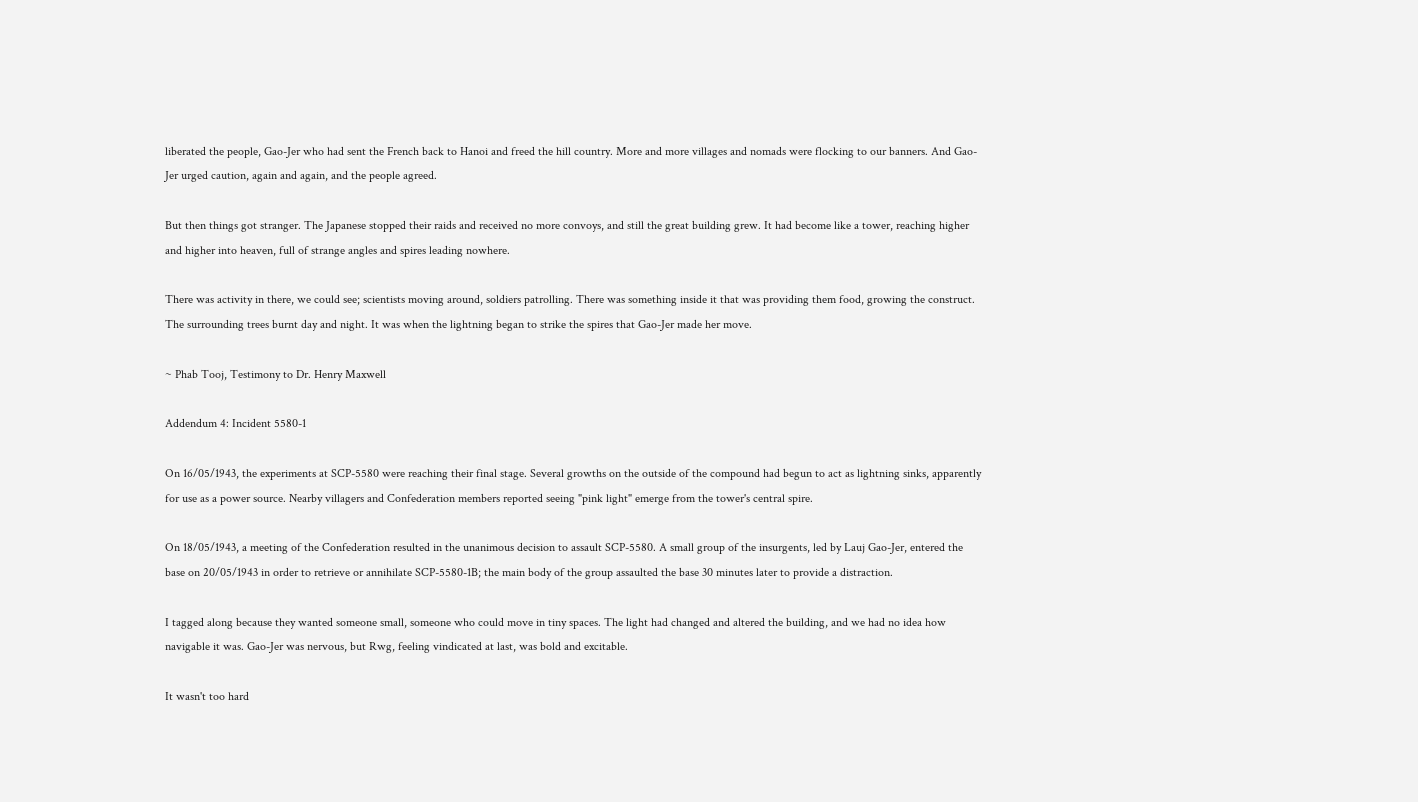liberated the people, Gao-Jer who had sent the French back to Hanoi and freed the hill country. More and more villages and nomads were flocking to our banners. And Gao-Jer urged caution, again and again, and the people agreed.

But then things got stranger. The Japanese stopped their raids and received no more convoys, and still the great building grew. It had become like a tower, reaching higher and higher into heaven, full of strange angles and spires leading nowhere.

There was activity in there, we could see; scientists moving around, soldiers patrolling. There was something inside it that was providing them food, growing the construct. The surrounding trees burnt day and night. It was when the lightning began to strike the spires that Gao-Jer made her move.

~ Phab Tooj, Testimony to Dr. Henry Maxwell

Addendum 4: Incident 5580-1

On 16/05/1943, the experiments at SCP-5580 were reaching their final stage. Several growths on the outside of the compound had begun to act as lightning sinks, apparently for use as a power source. Nearby villagers and Confederation members reported seeing "pink light" emerge from the tower's central spire.

On 18/05/1943, a meeting of the Confederation resulted in the unanimous decision to assault SCP-5580. A small group of the insurgents, led by Lauj Gao-Jer, entered the base on 20/05/1943 in order to retrieve or annihilate SCP-5580-1B; the main body of the group assaulted the base 30 minutes later to provide a distraction.

I tagged along because they wanted someone small, someone who could move in tiny spaces. The light had changed and altered the building, and we had no idea how navigable it was. Gao-Jer was nervous, but Rwg, feeling vindicated at last, was bold and excitable.

It wasn't too hard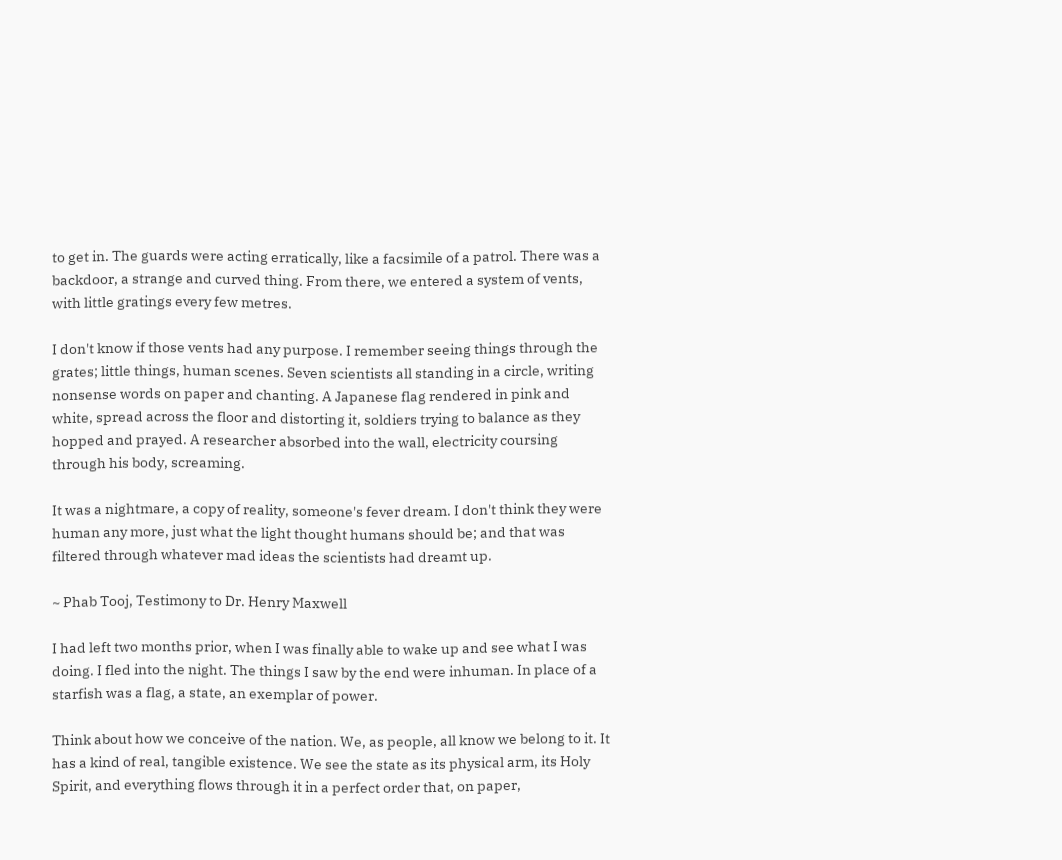to get in. The guards were acting erratically, like a facsimile of a patrol. There was a backdoor, a strange and curved thing. From there, we entered a system of vents, with little gratings every few metres.

I don't know if those vents had any purpose. I remember seeing things through the grates; little things, human scenes. Seven scientists all standing in a circle, writing nonsense words on paper and chanting. A Japanese flag rendered in pink and white, spread across the floor and distorting it, soldiers trying to balance as they hopped and prayed. A researcher absorbed into the wall, electricity coursing through his body, screaming.

It was a nightmare, a copy of reality, someone's fever dream. I don't think they were human any more, just what the light thought humans should be; and that was filtered through whatever mad ideas the scientists had dreamt up.

~ Phab Tooj, Testimony to Dr. Henry Maxwell

I had left two months prior, when I was finally able to wake up and see what I was doing. I fled into the night. The things I saw by the end were inhuman. In place of a starfish was a flag, a state, an exemplar of power.

Think about how we conceive of the nation. We, as people, all know we belong to it. It has a kind of real, tangible existence. We see the state as its physical arm, its Holy Spirit, and everything flows through it in a perfect order that, on paper,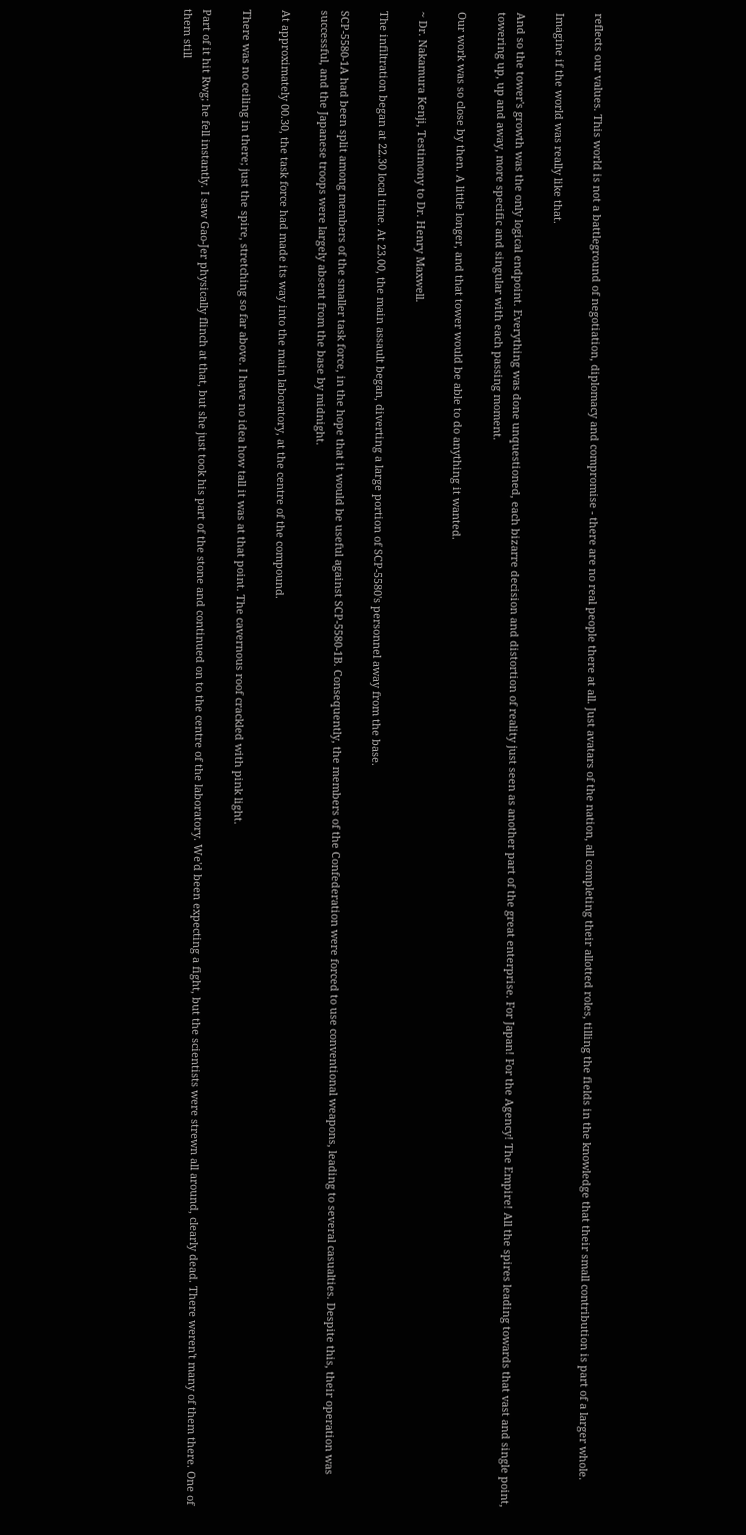reflects our values. This world is not a battleground of negotiation, diplomacy and compromise - there are no real people there at all. Just avatars of the nation, all completing their allotted roles, tilling the fields in the knowledge that their small contribution is part of a larger whole.

Imagine if the world was really like that.

And so the tower's growth was the only logical endpoint. Everything was done unquestioned, each bizarre decision and distortion of reality just seen as another part of the great enterprise. For Japan! For the Agency! The Empire! All the spires leading towards that vast and single point, towering up, up and away, more specific and singular with each passing moment.

Our work was so close by then. A little longer, and that tower would be able to do anything it wanted.

~ Dr. Nakamura Kenji, Testimony to Dr. Henry Maxwell.

The infiltration began at 22.30 local time. At 23.00, the main assault began, diverting a large portion of SCP-5580's personnel away from the base.

SCP-5580-1A had been split among members of the smaller task force, in the hope that it would be useful against SCP-5580-1B. Consequently, the members of the Confederation were forced to use conventional weapons, leading to several casualties. Despite this, their operation was successful, and the Japanese troops were largely absent from the base by midnight.

At approximately 00.30, the task force had made its way into the main laboratory, at the centre of the compound.

There was no ceiling in there; just the spire, stretching so far above. I have no idea how tall it was at that point. The cavernous roof crackled with pink light.

Part of it hit Rwg; he fell instantly. I saw Gao-Jer physically flinch at that, but she just took his part of the stone and continued on to the centre of the laboratory. We'd been expecting a fight, but the scientists were strewn all around, clearly dead. There weren't many of them there. One of them still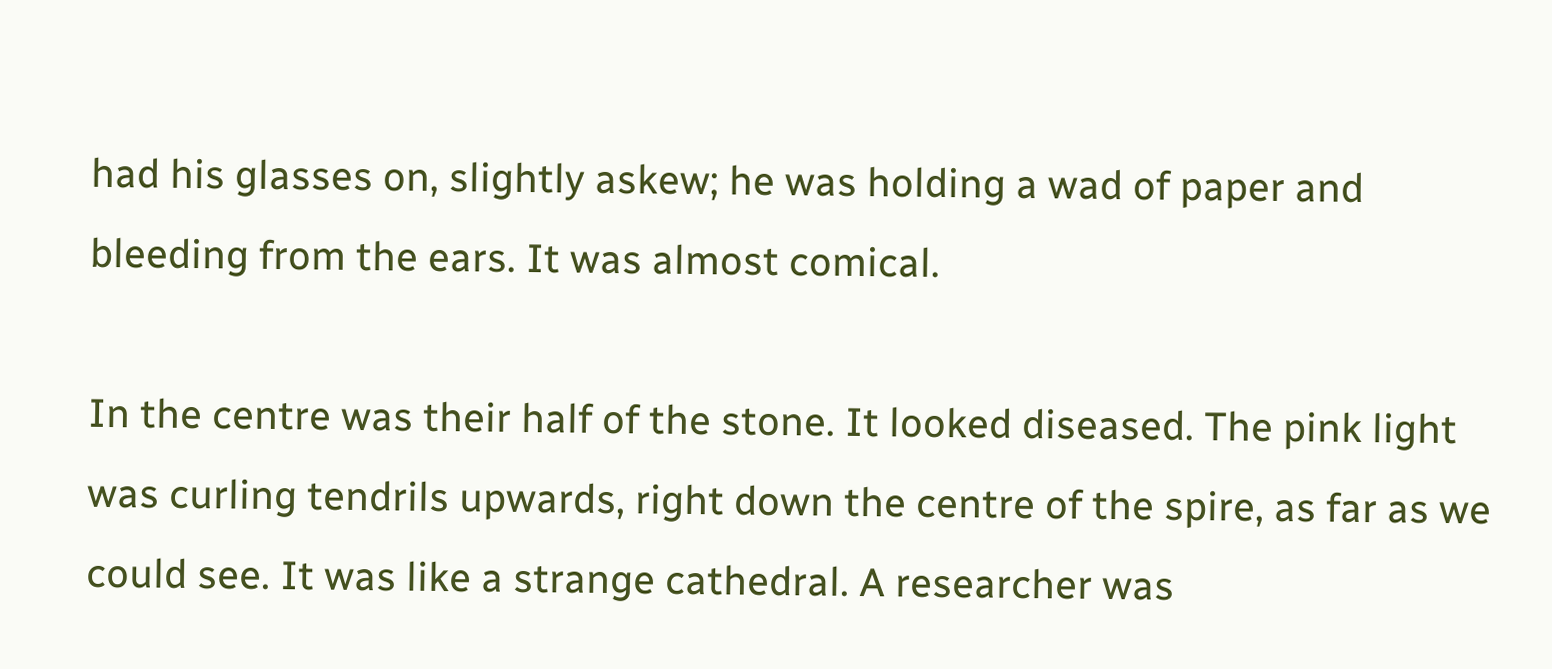had his glasses on, slightly askew; he was holding a wad of paper and bleeding from the ears. It was almost comical.

In the centre was their half of the stone. It looked diseased. The pink light was curling tendrils upwards, right down the centre of the spire, as far as we could see. It was like a strange cathedral. A researcher was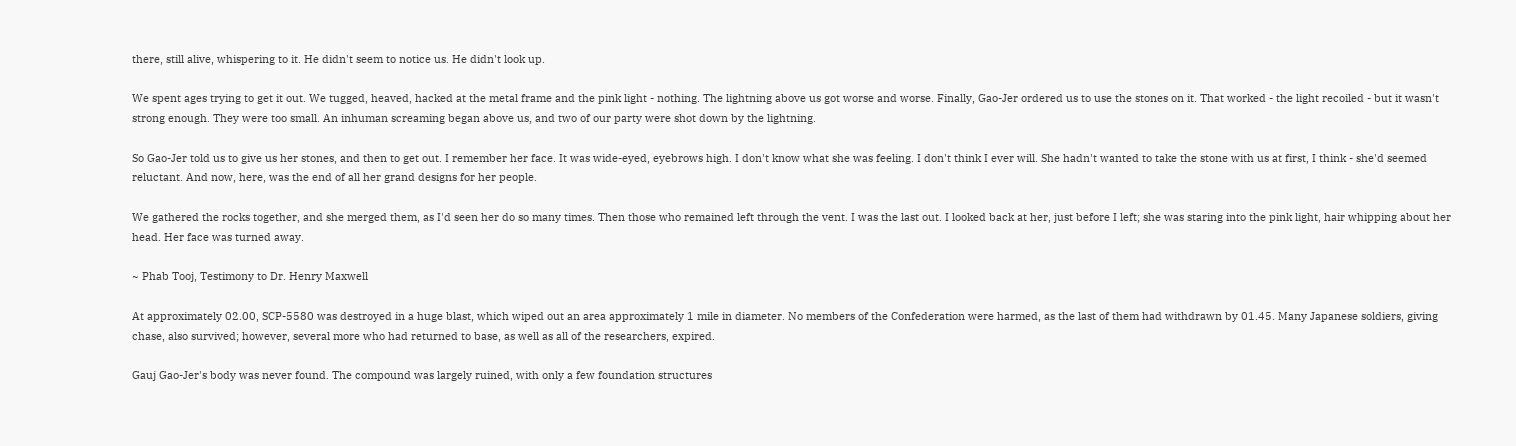there, still alive, whispering to it. He didn't seem to notice us. He didn't look up.

We spent ages trying to get it out. We tugged, heaved, hacked at the metal frame and the pink light - nothing. The lightning above us got worse and worse. Finally, Gao-Jer ordered us to use the stones on it. That worked - the light recoiled - but it wasn't strong enough. They were too small. An inhuman screaming began above us, and two of our party were shot down by the lightning.

So Gao-Jer told us to give us her stones, and then to get out. I remember her face. It was wide-eyed, eyebrows high. I don't know what she was feeling. I don't think I ever will. She hadn't wanted to take the stone with us at first, I think - she'd seemed reluctant. And now, here, was the end of all her grand designs for her people.

We gathered the rocks together, and she merged them, as I'd seen her do so many times. Then those who remained left through the vent. I was the last out. I looked back at her, just before I left; she was staring into the pink light, hair whipping about her head. Her face was turned away.

~ Phab Tooj, Testimony to Dr. Henry Maxwell

At approximately 02.00, SCP-5580 was destroyed in a huge blast, which wiped out an area approximately 1 mile in diameter. No members of the Confederation were harmed, as the last of them had withdrawn by 01.45. Many Japanese soldiers, giving chase, also survived; however, several more who had returned to base, as well as all of the researchers, expired.

Gauj Gao-Jer's body was never found. The compound was largely ruined, with only a few foundation structures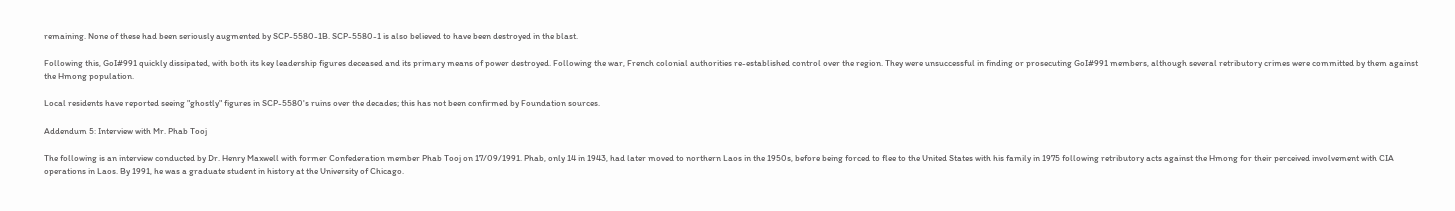remaining. None of these had been seriously augmented by SCP-5580-1B. SCP-5580-1 is also believed to have been destroyed in the blast.

Following this, GoI#991 quickly dissipated, with both its key leadership figures deceased and its primary means of power destroyed. Following the war, French colonial authorities re-established control over the region. They were unsuccessful in finding or prosecuting GoI#991 members, although several retributory crimes were committed by them against the Hmong population.

Local residents have reported seeing "ghostly" figures in SCP-5580's ruins over the decades; this has not been confirmed by Foundation sources.

Addendum 5: Interview with Mr. Phab Tooj

The following is an interview conducted by Dr. Henry Maxwell with former Confederation member Phab Tooj on 17/09/1991. Phab, only 14 in 1943, had later moved to northern Laos in the 1950s, before being forced to flee to the United States with his family in 1975 following retributory acts against the Hmong for their perceived involvement with CIA operations in Laos. By 1991, he was a graduate student in history at the University of Chicago.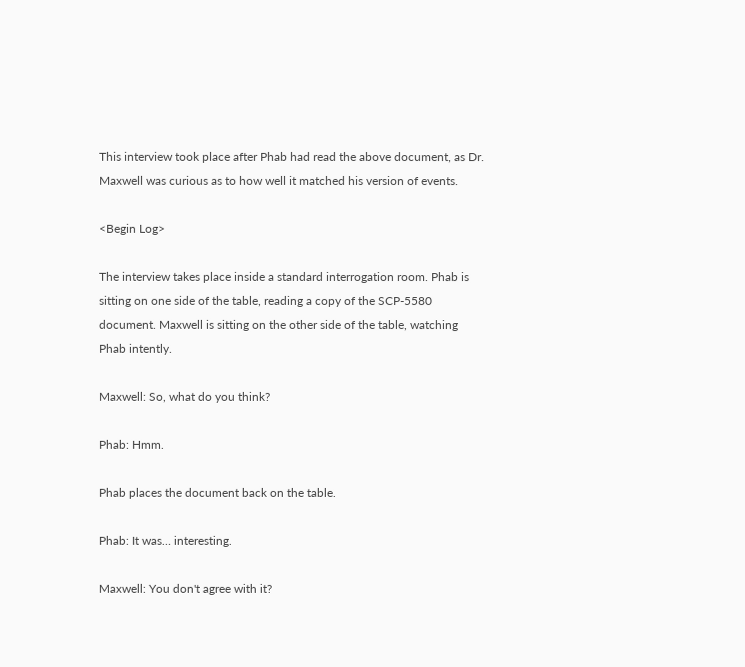This interview took place after Phab had read the above document, as Dr. Maxwell was curious as to how well it matched his version of events.

<Begin Log>

The interview takes place inside a standard interrogation room. Phab is sitting on one side of the table, reading a copy of the SCP-5580 document. Maxwell is sitting on the other side of the table, watching Phab intently.

Maxwell: So, what do you think?

Phab: Hmm.

Phab places the document back on the table.

Phab: It was… interesting.

Maxwell: You don't agree with it?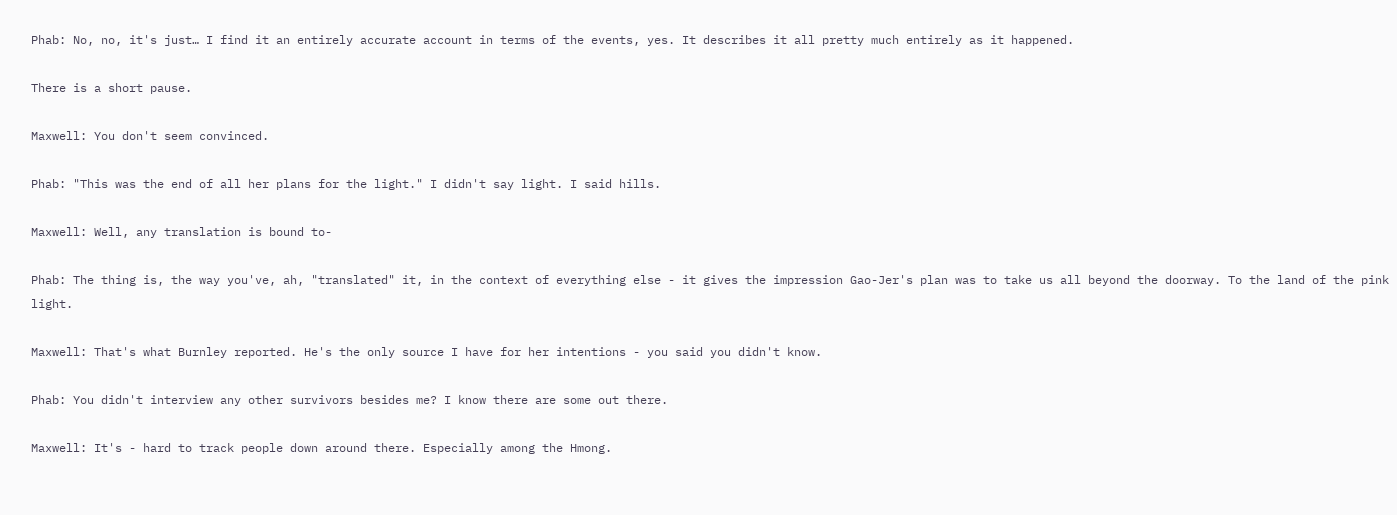Phab: No, no, it's just… I find it an entirely accurate account in terms of the events, yes. It describes it all pretty much entirely as it happened.

There is a short pause.

Maxwell: You don't seem convinced.

Phab: "This was the end of all her plans for the light." I didn't say light. I said hills.

Maxwell: Well, any translation is bound to-

Phab: The thing is, the way you've, ah, "translated" it, in the context of everything else - it gives the impression Gao-Jer's plan was to take us all beyond the doorway. To the land of the pink light.

Maxwell: That's what Burnley reported. He's the only source I have for her intentions - you said you didn't know.

Phab: You didn't interview any other survivors besides me? I know there are some out there.

Maxwell: It's - hard to track people down around there. Especially among the Hmong.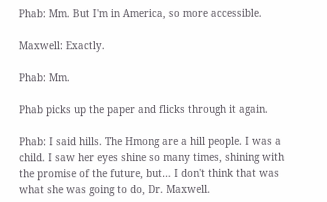Phab: Mm. But I'm in America, so more accessible.

Maxwell: Exactly.

Phab: Mm.

Phab picks up the paper and flicks through it again.

Phab: I said hills. The Hmong are a hill people. I was a child. I saw her eyes shine so many times, shining with the promise of the future, but… I don't think that was what she was going to do, Dr. Maxwell.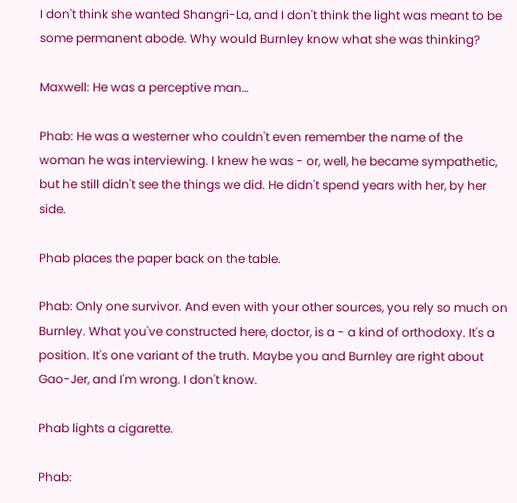I don't think she wanted Shangri-La, and I don't think the light was meant to be some permanent abode. Why would Burnley know what she was thinking?

Maxwell: He was a perceptive man…

Phab: He was a westerner who couldn't even remember the name of the woman he was interviewing. I knew he was - or, well, he became sympathetic, but he still didn't see the things we did. He didn't spend years with her, by her side.

Phab places the paper back on the table.

Phab: Only one survivor. And even with your other sources, you rely so much on Burnley. What you've constructed here, doctor, is a - a kind of orthodoxy. It's a position. It's one variant of the truth. Maybe you and Burnley are right about Gao-Jer, and I'm wrong. I don't know.

Phab lights a cigarette.

Phab: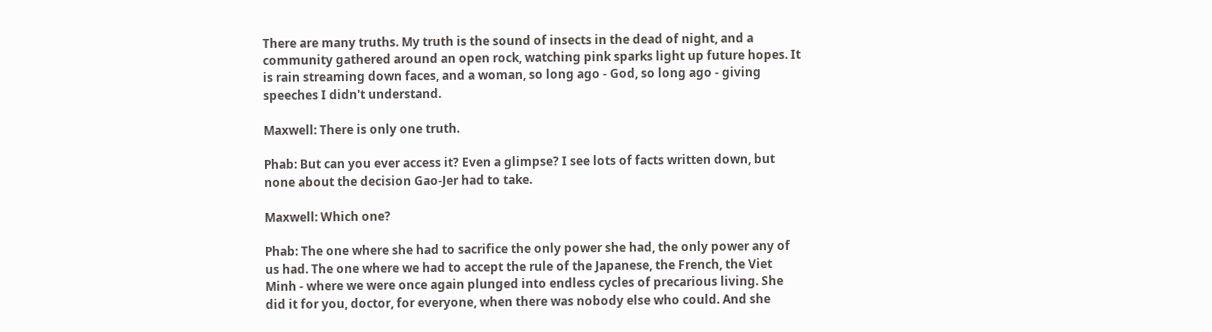There are many truths. My truth is the sound of insects in the dead of night, and a community gathered around an open rock, watching pink sparks light up future hopes. It is rain streaming down faces, and a woman, so long ago - God, so long ago - giving speeches I didn't understand.

Maxwell: There is only one truth.

Phab: But can you ever access it? Even a glimpse? I see lots of facts written down, but none about the decision Gao-Jer had to take.

Maxwell: Which one?

Phab: The one where she had to sacrifice the only power she had, the only power any of us had. The one where we had to accept the rule of the Japanese, the French, the Viet Minh - where we were once again plunged into endless cycles of precarious living. She did it for you, doctor, for everyone, when there was nobody else who could. And she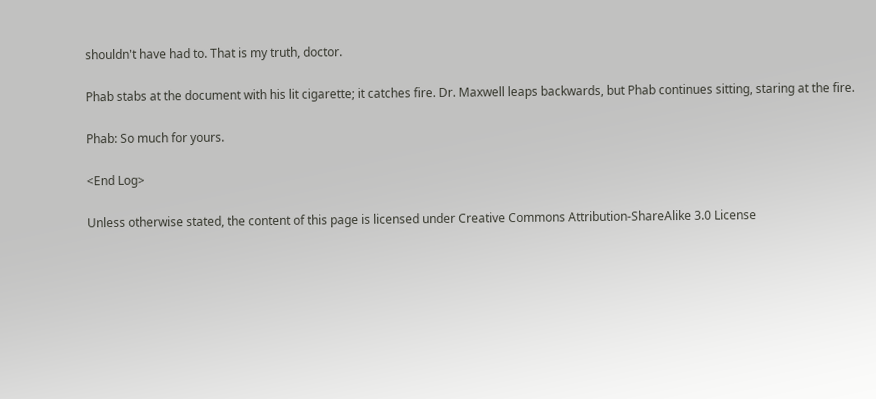shouldn't have had to. That is my truth, doctor.

Phab stabs at the document with his lit cigarette; it catches fire. Dr. Maxwell leaps backwards, but Phab continues sitting, staring at the fire.

Phab: So much for yours.

<End Log>

Unless otherwise stated, the content of this page is licensed under Creative Commons Attribution-ShareAlike 3.0 License